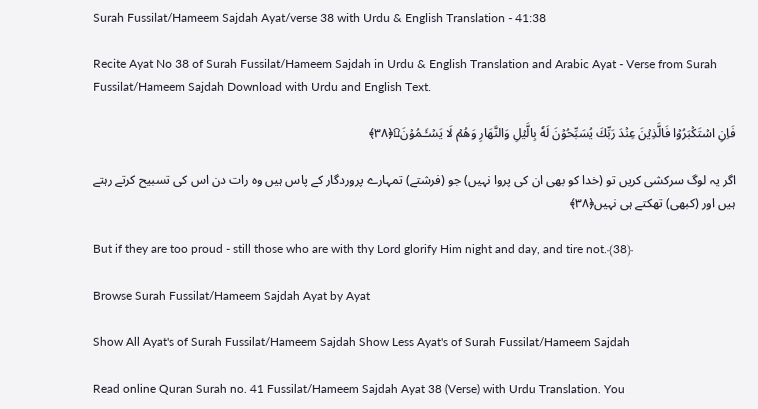Surah Fussilat/Hameem Sajdah Ayat/verse 38 with Urdu & English Translation - 41:38

Recite Ayat No 38 of Surah Fussilat/Hameem Sajdah in Urdu & English Translation and Arabic Ayat - Verse from Surah Fussilat/Hameem Sajdah Download with Urdu and English Text.

فَاِنِ اسۡتَكۡبَرُوۡا فَالَّذِيۡنَ عِنۡدَ رَبِّكَ يُسَبِّحُوۡنَ لَهٗ بِالَّيۡلِ وَالنَّهَارِ وَهُمۡ لَا يَسۡـَٔـمُوۡنَ۩﴿۳۸﴾

اگر یہ لوگ سرکشی کریں تو (خدا کو بھی ان کی پروا نہیں) جو (فرشتے) تمہارے پروردگار کے پاس ہیں وہ رات دن اس کی تسبیح کرتے رہتے ہیں اور (کبھی) تھکتے ہی نہیں﴿۳۸﴾

But if they are too proud - still those who are with thy Lord glorify Him night and day, and tire not.﴾38﴿

Browse Surah Fussilat/Hameem Sajdah Ayat by Ayat

Show All Ayat's of Surah Fussilat/Hameem Sajdah Show Less Ayat's of Surah Fussilat/Hameem Sajdah

Read online Quran Surah no. 41 Fussilat/Hameem Sajdah Ayat 38 (Verse) with Urdu Translation. You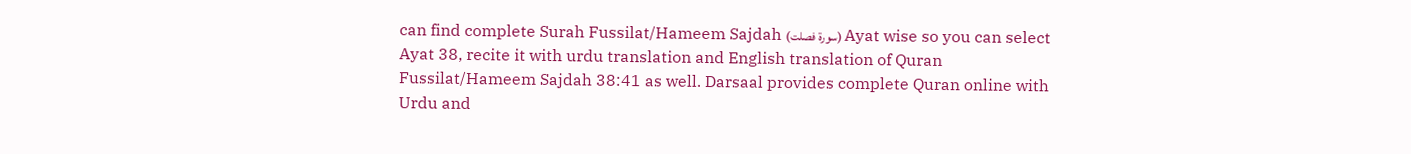can find complete Surah Fussilat/Hameem Sajdah (سورة فصلت) Ayat wise so you can select Ayat 38, recite it with urdu translation and English translation of Quran Fussilat/Hameem Sajdah 38:41 as well. Darsaal provides complete Quran online with Urdu and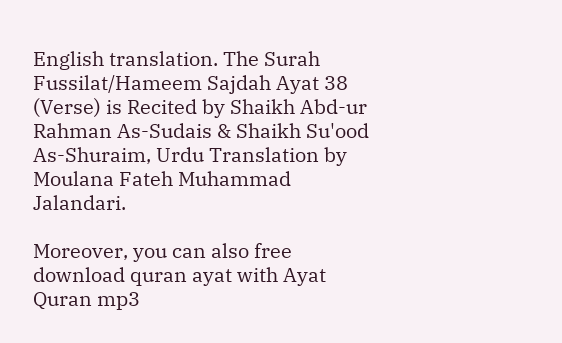English translation. The Surah Fussilat/Hameem Sajdah Ayat 38 (Verse) is Recited by Shaikh Abd-ur Rahman As-Sudais & Shaikh Su'ood As-Shuraim, Urdu Translation by Moulana Fateh Muhammad Jalandari.

Moreover, you can also free download quran ayat with Ayat Quran mp3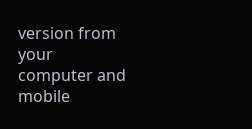version from your computer and mobile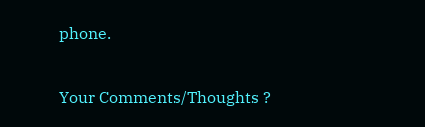phone.

Your Comments/Thoughts ?